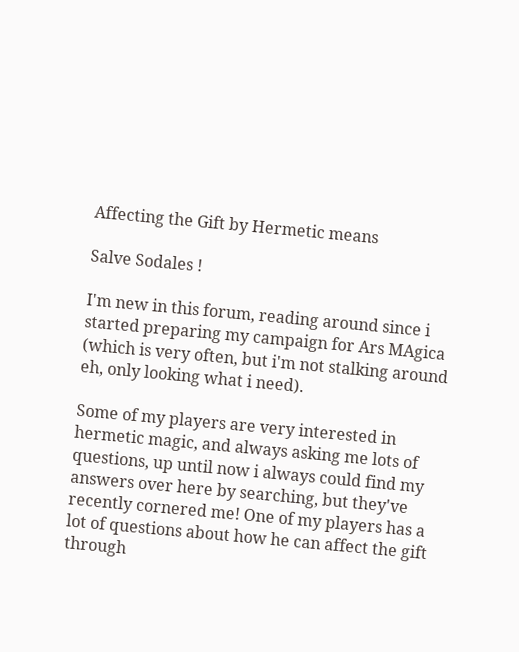Affecting the Gift by Hermetic means

Salve Sodales !

I'm new in this forum, reading around since i started preparing my campaign for Ars MAgica (which is very often, but i'm not stalking around eh, only looking what i need).

Some of my players are very interested in hermetic magic, and always asking me lots of questions, up until now i always could find my answers over here by searching, but they've recently cornered me! One of my players has a lot of questions about how he can affect the gift through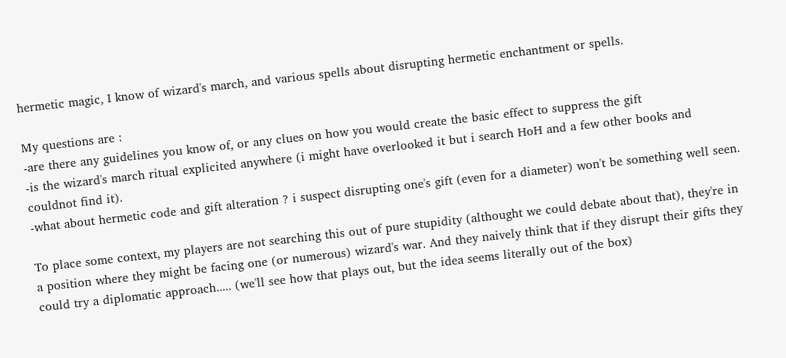hermetic magic, I know of wizard's march, and various spells about disrupting hermetic enchantment or spells.

My questions are :
-are there any guidelines you know of, or any clues on how you would create the basic effect to suppress the gift
-is the wizard's march ritual explicited anywhere (i might have overlooked it but i search HoH and a few other books and couldnot find it).
-what about hermetic code and gift alteration ? i suspect disrupting one's gift (even for a diameter) won't be something well seen.

To place some context, my players are not searching this out of pure stupidity (althought we could debate about that), they're in a position where they might be facing one (or numerous) wizard's war. And they naively think that if they disrupt their gifts they could try a diplomatic approach..... (we'll see how that plays out, but the idea seems literally out of the box)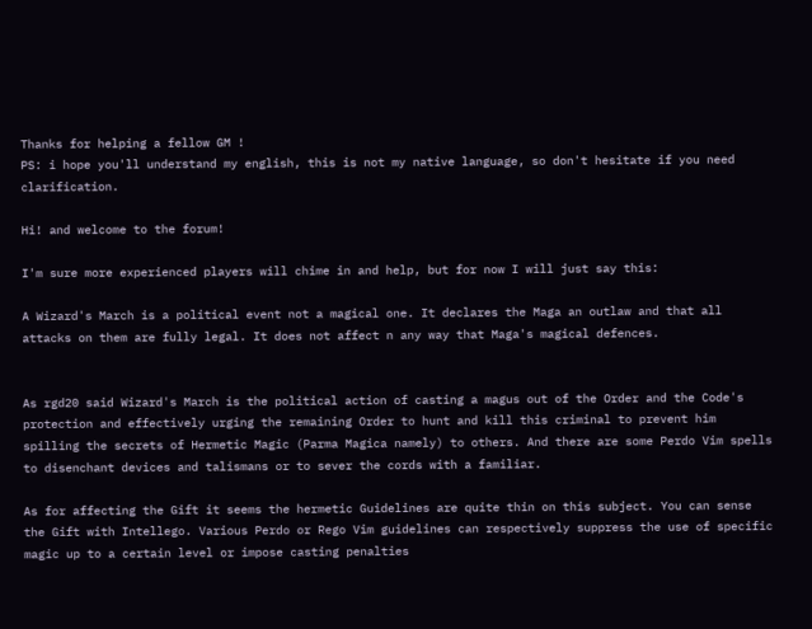Thanks for helping a fellow GM !
PS: i hope you'll understand my english, this is not my native language, so don't hesitate if you need clarification.

Hi! and welcome to the forum!

I'm sure more experienced players will chime in and help, but for now I will just say this:

A Wizard's March is a political event not a magical one. It declares the Maga an outlaw and that all attacks on them are fully legal. It does not affect n any way that Maga's magical defences.


As rgd20 said Wizard's March is the political action of casting a magus out of the Order and the Code's protection and effectively urging the remaining Order to hunt and kill this criminal to prevent him spilling the secrets of Hermetic Magic (Parma Magica namely) to others. And there are some Perdo Vim spells to disenchant devices and talismans or to sever the cords with a familiar.

As for affecting the Gift it seems the hermetic Guidelines are quite thin on this subject. You can sense the Gift with Intellego. Various Perdo or Rego Vim guidelines can respectively suppress the use of specific magic up to a certain level or impose casting penalties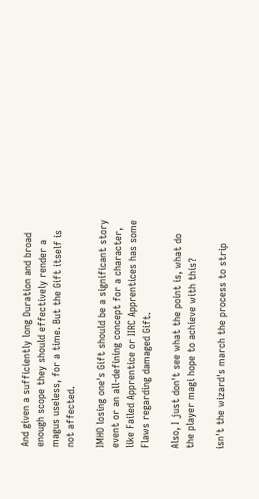And given a sufficiently long Duration and broad enough scope they should effectively render a magus useless, for a time. But the Gift itself is not affected.

IMHO losing one's Gift should be a significant story event or an all-defining concept for a character, like Failed Apprentice or IIRC Apprentices has some Flaws regarding damaged Gift.

Also, I just don't see what the point is, what do the player magi hope to achieve with this?

isn't the wizard's march the process to strip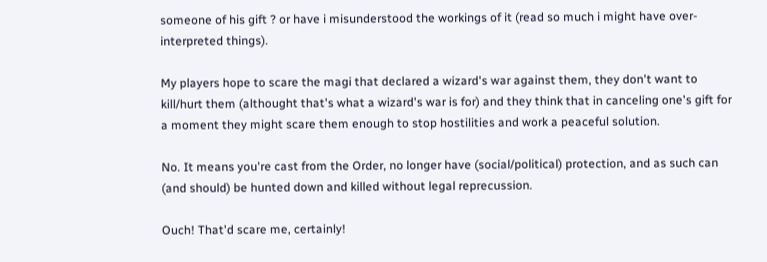someone of his gift ? or have i misunderstood the workings of it (read so much i might have over-interpreted things).

My players hope to scare the magi that declared a wizard's war against them, they don't want to kill/hurt them (althought that's what a wizard's war is for) and they think that in canceling one's gift for a moment they might scare them enough to stop hostilities and work a peaceful solution.

No. It means you're cast from the Order, no longer have (social/political) protection, and as such can (and should) be hunted down and killed without legal reprecussion.

Ouch! That'd scare me, certainly!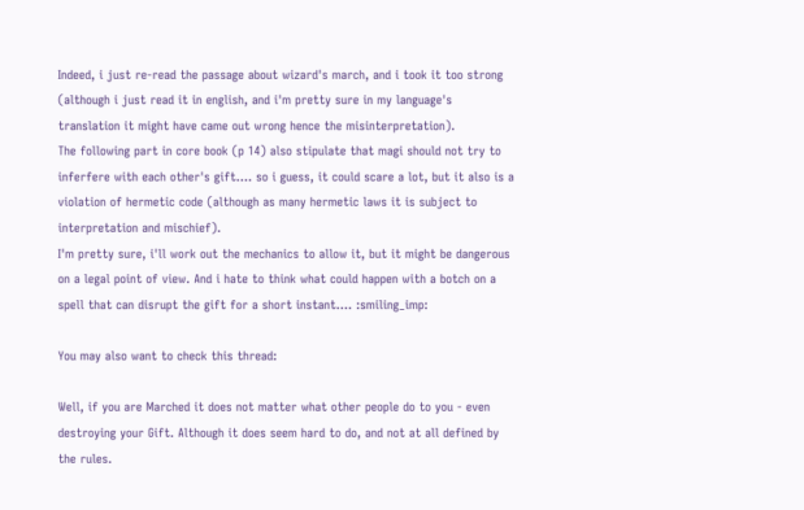Indeed, i just re-read the passage about wizard's march, and i took it too strong (although i just read it in english, and i'm pretty sure in my language's translation it might have came out wrong hence the misinterpretation).
The following part in core book (p 14) also stipulate that magi should not try to inferfere with each other's gift.... so i guess, it could scare a lot, but it also is a violation of hermetic code (although as many hermetic laws it is subject to interpretation and mischief).
I'm pretty sure, i'll work out the mechanics to allow it, but it might be dangerous on a legal point of view. And i hate to think what could happen with a botch on a spell that can disrupt the gift for a short instant.... :smiling_imp:

You may also want to check this thread:

Well, if you are Marched it does not matter what other people do to you - even destroying your Gift. Although it does seem hard to do, and not at all defined by the rules.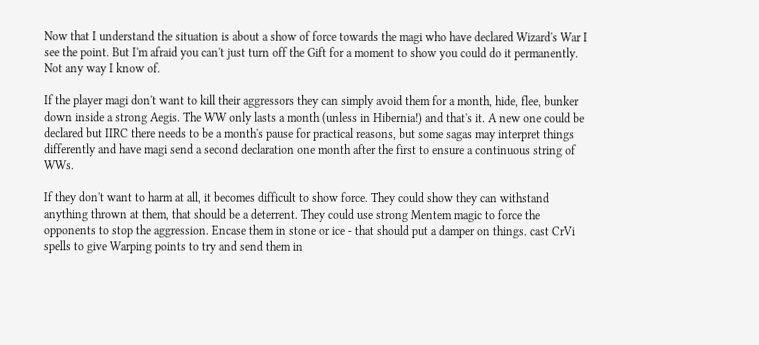Now that I understand the situation is about a show of force towards the magi who have declared Wizard's War I see the point. But I'm afraid you can't just turn off the Gift for a moment to show you could do it permanently. Not any way I know of.

If the player magi don't want to kill their aggressors they can simply avoid them for a month, hide, flee, bunker down inside a strong Aegis. The WW only lasts a month (unless in Hibernia!) and that's it. A new one could be declared but IIRC there needs to be a month's pause for practical reasons, but some sagas may interpret things differently and have magi send a second declaration one month after the first to ensure a continuous string of WWs.

If they don't want to harm at all, it becomes difficult to show force. They could show they can withstand anything thrown at them, that should be a deterrent. They could use strong Mentem magic to force the opponents to stop the aggression. Encase them in stone or ice - that should put a damper on things. cast CrVi spells to give Warping points to try and send them in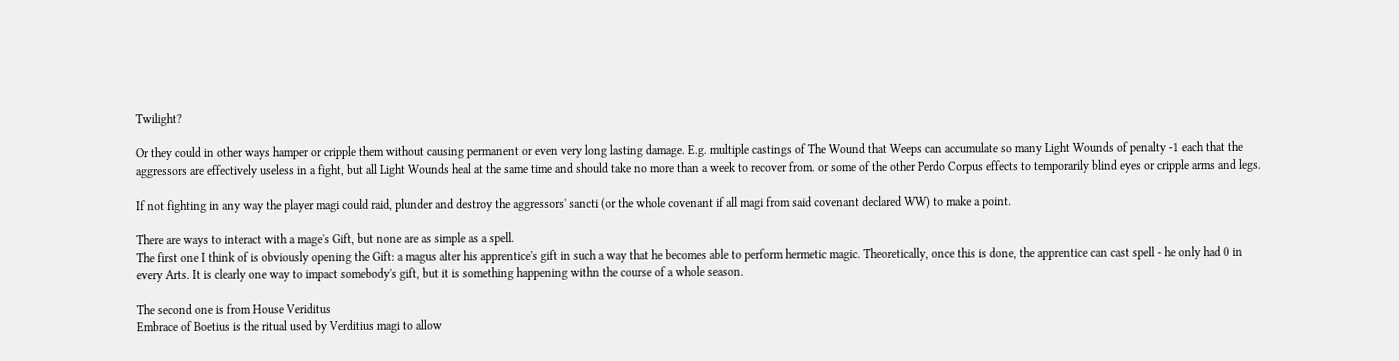Twilight?

Or they could in other ways hamper or cripple them without causing permanent or even very long lasting damage. E.g. multiple castings of The Wound that Weeps can accumulate so many Light Wounds of penalty -1 each that the aggressors are effectively useless in a fight, but all Light Wounds heal at the same time and should take no more than a week to recover from. or some of the other Perdo Corpus effects to temporarily blind eyes or cripple arms and legs.

If not fighting in any way the player magi could raid, plunder and destroy the aggressors' sancti (or the whole covenant if all magi from said covenant declared WW) to make a point.

There are ways to interact with a mage's Gift, but none are as simple as a spell.
The first one I think of is obviously opening the Gift: a magus alter his apprentice's gift in such a way that he becomes able to perform hermetic magic. Theoretically, once this is done, the apprentice can cast spell - he only had 0 in every Arts. It is clearly one way to impact somebody's gift, but it is something happening withn the course of a whole season.

The second one is from House Veriditus
Embrace of Boetius is the ritual used by Verditius magi to allow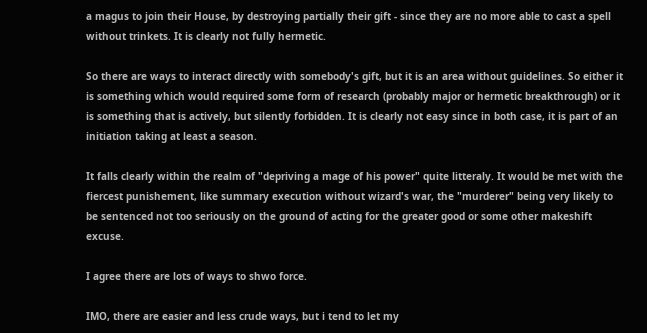a magus to join their House, by destroying partially their gift - since they are no more able to cast a spell without trinkets. It is clearly not fully hermetic.

So there are ways to interact directly with somebody's gift, but it is an area without guidelines. So either it is something which would required some form of research (probably major or hermetic breakthrough) or it is something that is actively, but silently forbidden. It is clearly not easy since in both case, it is part of an initiation taking at least a season.

It falls clearly within the realm of "depriving a mage of his power" quite litteraly. It would be met with the fiercest punishement, like summary execution without wizard's war, the "murderer" being very likely to be sentenced not too seriously on the ground of acting for the greater good or some other makeshift excuse.

I agree there are lots of ways to shwo force.

IMO, there are easier and less crude ways, but i tend to let my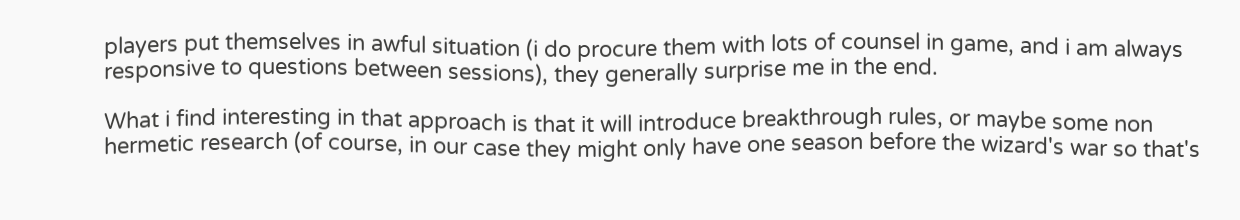players put themselves in awful situation (i do procure them with lots of counsel in game, and i am always responsive to questions between sessions), they generally surprise me in the end.

What i find interesting in that approach is that it will introduce breakthrough rules, or maybe some non hermetic research (of course, in our case they might only have one season before the wizard's war so that's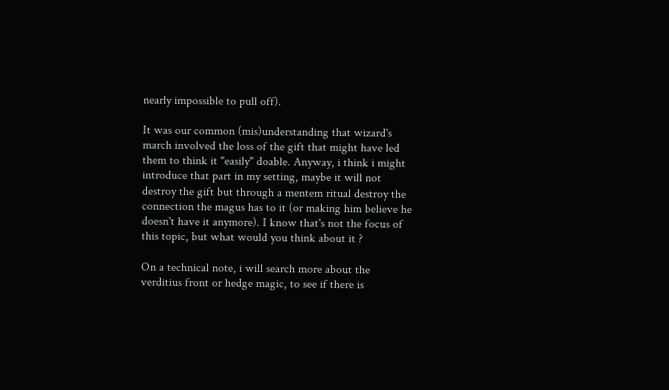nearly impossible to pull off).

It was our common (mis)understanding that wizard's march involved the loss of the gift that might have led them to think it "easily" doable. Anyway, i think i might introduce that part in my setting, maybe it will not destroy the gift but through a mentem ritual destroy the connection the magus has to it (or making him believe he doesn't have it anymore). I know that's not the focus of this topic, but what would you think about it ?

On a technical note, i will search more about the verditius front or hedge magic, to see if there is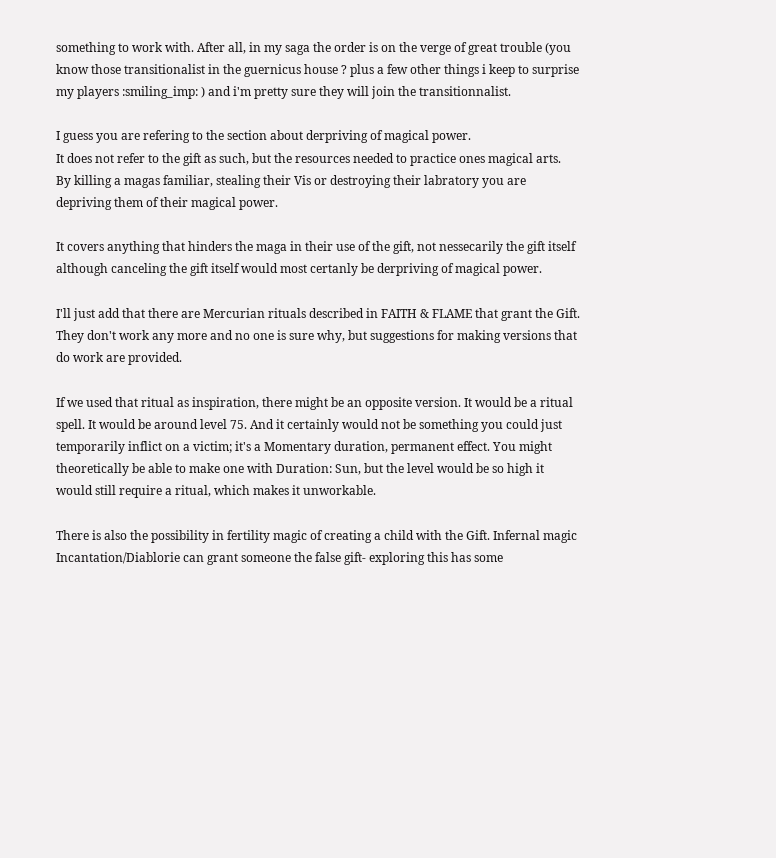something to work with. After all, in my saga the order is on the verge of great trouble (you know those transitionalist in the guernicus house ? plus a few other things i keep to surprise my players :smiling_imp: ) and i'm pretty sure they will join the transitionnalist.

I guess you are refering to the section about derpriving of magical power.
It does not refer to the gift as such, but the resources needed to practice ones magical arts.
By killing a magas familiar, stealing their Vis or destroying their labratory you are depriving them of their magical power.

It covers anything that hinders the maga in their use of the gift, not nessecarily the gift itself although canceling the gift itself would most certanly be derpriving of magical power.

I'll just add that there are Mercurian rituals described in FAITH & FLAME that grant the Gift. They don't work any more and no one is sure why, but suggestions for making versions that do work are provided.

If we used that ritual as inspiration, there might be an opposite version. It would be a ritual spell. It would be around level 75. And it certainly would not be something you could just temporarily inflict on a victim; it's a Momentary duration, permanent effect. You might theoretically be able to make one with Duration: Sun, but the level would be so high it would still require a ritual, which makes it unworkable.

There is also the possibility in fertility magic of creating a child with the Gift. Infernal magic Incantation/Diablorie can grant someone the false gift- exploring this has some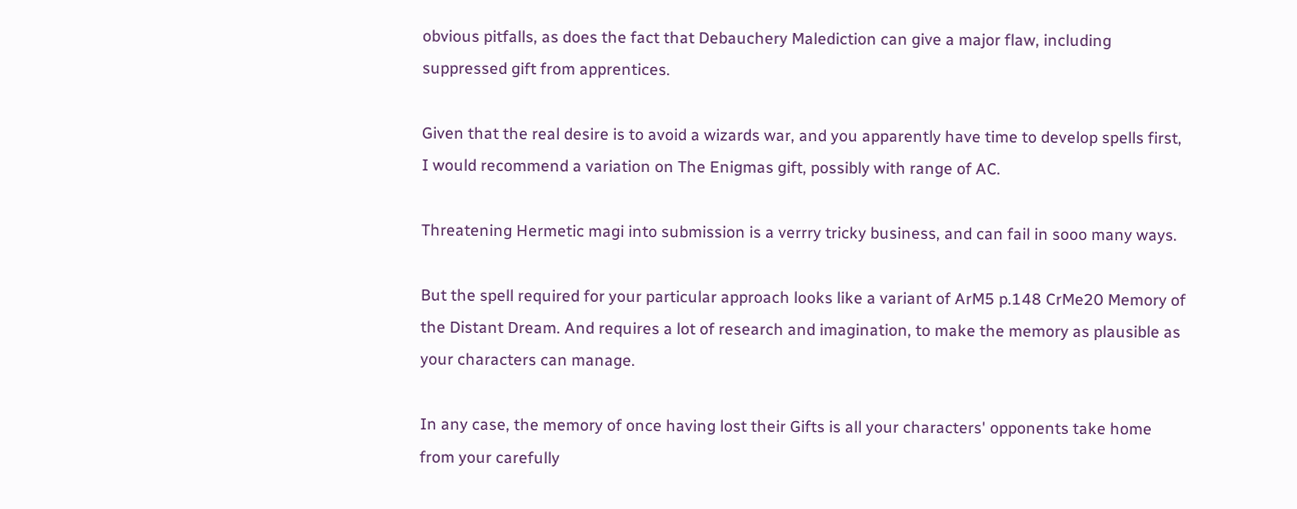obvious pitfalls, as does the fact that Debauchery Malediction can give a major flaw, including suppressed gift from apprentices.

Given that the real desire is to avoid a wizards war, and you apparently have time to develop spells first, I would recommend a variation on The Enigmas gift, possibly with range of AC.

Threatening Hermetic magi into submission is a verrry tricky business, and can fail in sooo many ways.

But the spell required for your particular approach looks like a variant of ArM5 p.148 CrMe20 Memory of the Distant Dream. And requires a lot of research and imagination, to make the memory as plausible as your characters can manage.

In any case, the memory of once having lost their Gifts is all your characters' opponents take home from your carefully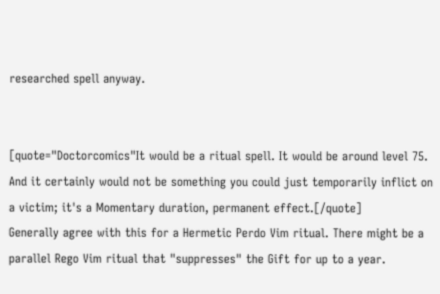researched spell anyway.


[quote="Doctorcomics"It would be a ritual spell. It would be around level 75. And it certainly would not be something you could just temporarily inflict on a victim; it's a Momentary duration, permanent effect.[/quote]
Generally agree with this for a Hermetic Perdo Vim ritual. There might be a parallel Rego Vim ritual that "suppresses" the Gift for up to a year.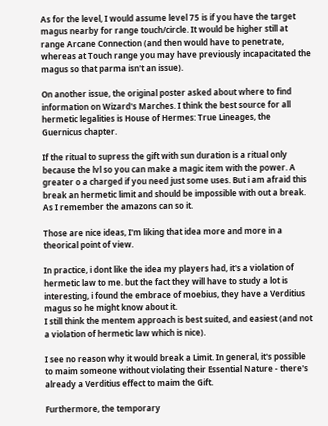As for the level, I would assume level 75 is if you have the target magus nearby for range touch/circle. It would be higher still at range Arcane Connection (and then would have to penetrate, whereas at Touch range you may have previously incapacitated the magus so that parma isn't an issue).

On another issue, the original poster asked about where to find information on Wizard's Marches. I think the best source for all hermetic legalities is House of Hermes: True Lineages, the Guernicus chapter.

If the ritual to supress the gift with sun duration is a ritual only because the lvl so you can make a magic item with the power. A greater o a charged if you need just some uses. But i am afraid this break an hermetic limit and should be impossible with out a break. As I remember the amazons can so it.

Those are nice ideas, I'm liking that idea more and more in a theorical point of view.

In practice, i dont like the idea my players had, it's a violation of hermetic law to me. but the fact they will have to study a lot is interesting, i found the embrace of moebius, they have a Verditius magus so he might know about it.
I still think the mentem approach is best suited, and easiest (and not a violation of hermetic law which is nice).

I see no reason why it would break a Limit. In general, it's possible to maim someone without violating their Essential Nature - there's already a Verditius effect to maim the Gift.

Furthermore, the temporary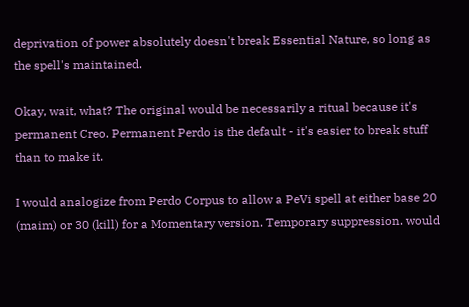deprivation of power absolutely doesn't break Essential Nature, so long as the spell's maintained.

Okay, wait, what? The original would be necessarily a ritual because it's permanent Creo. Permanent Perdo is the default - it's easier to break stuff than to make it.

I would analogize from Perdo Corpus to allow a PeVi spell at either base 20 (maim) or 30 (kill) for a Momentary version. Temporary suppression. would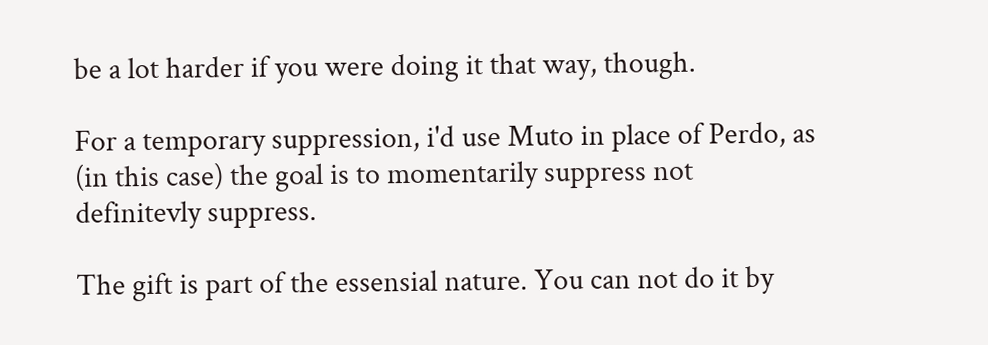be a lot harder if you were doing it that way, though.

For a temporary suppression, i'd use Muto in place of Perdo, as (in this case) the goal is to momentarily suppress not definitevly suppress.

The gift is part of the essensial nature. You can not do it by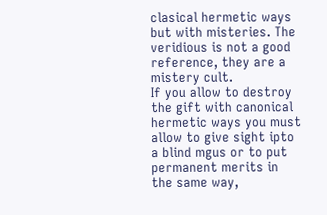clasical hermetic ways but with misteries. The veridious is not a good reference, they are a mistery cult.
If you allow to destroy the gift with canonical hermetic ways you must allow to give sight ipto a blind mgus or to put permanent merits in the same way,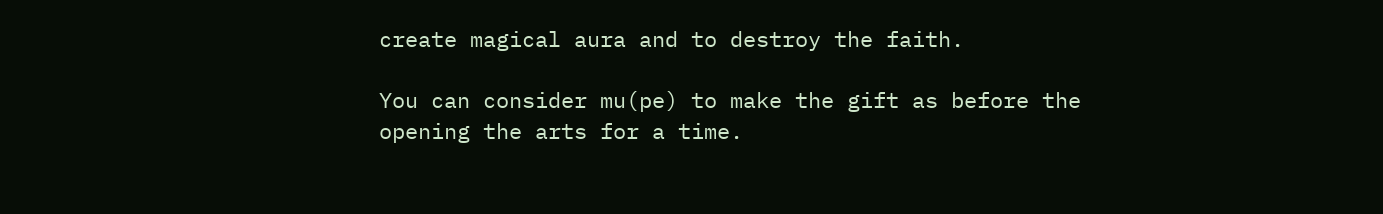create magical aura and to destroy the faith.

You can consider mu(pe) to make the gift as before the opening the arts for a time.